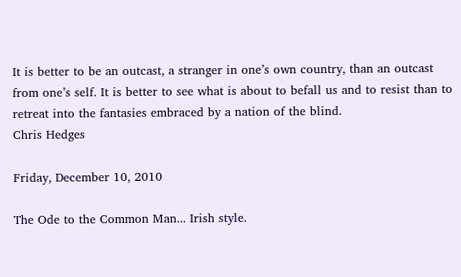It is better to be an outcast, a stranger in one’s own country, than an outcast from one’s self. It is better to see what is about to befall us and to resist than to retreat into the fantasies embraced by a nation of the blind.
Chris Hedges

Friday, December 10, 2010

The Ode to the Common Man... Irish style.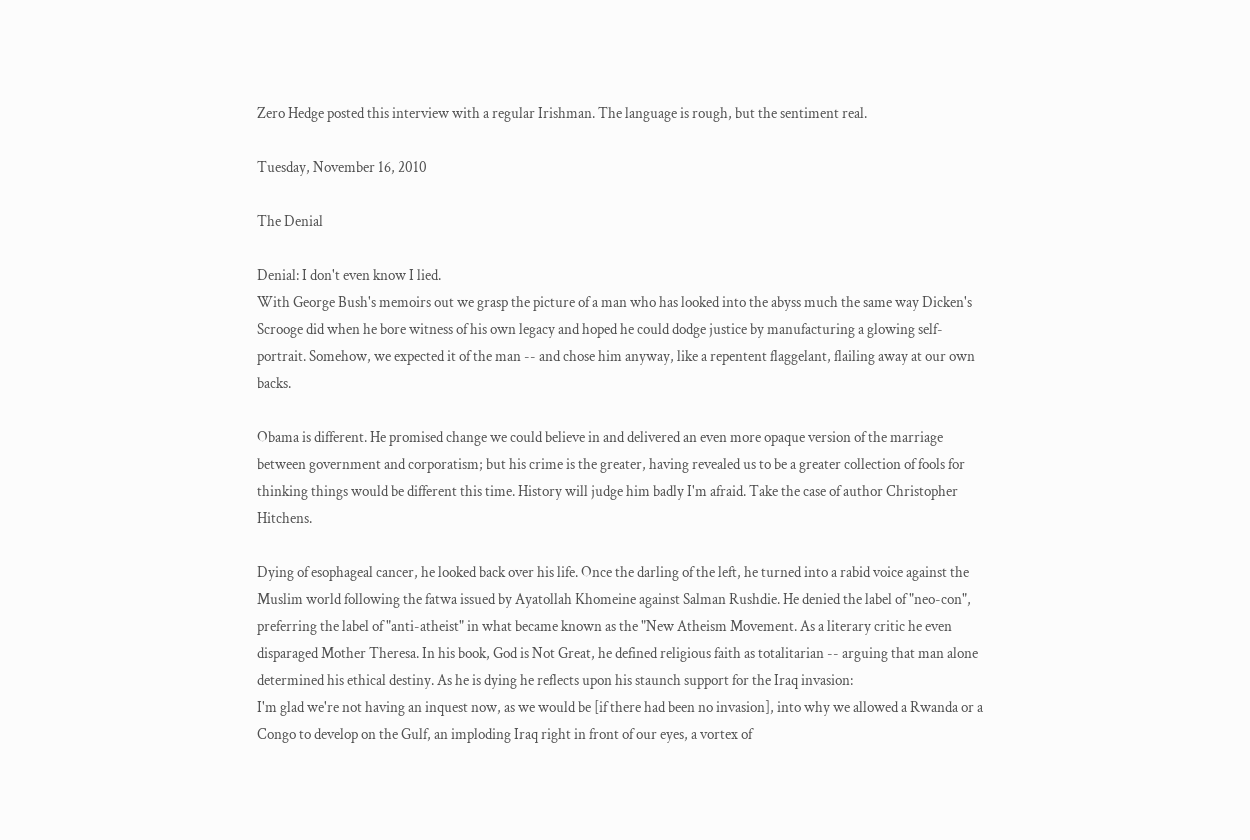Zero Hedge posted this interview with a regular Irishman. The language is rough, but the sentiment real.

Tuesday, November 16, 2010

The Denial

Denial: I don't even know I lied.
With George Bush's memoirs out we grasp the picture of a man who has looked into the abyss much the same way Dicken's Scrooge did when he bore witness of his own legacy and hoped he could dodge justice by manufacturing a glowing self-portrait. Somehow, we expected it of the man -- and chose him anyway, like a repentent flaggelant, flailing away at our own backs.

Obama is different. He promised change we could believe in and delivered an even more opaque version of the marriage between government and corporatism; but his crime is the greater, having revealed us to be a greater collection of fools for thinking things would be different this time. History will judge him badly I'm afraid. Take the case of author Christopher Hitchens.

Dying of esophageal cancer, he looked back over his life. Once the darling of the left, he turned into a rabid voice against the Muslim world following the fatwa issued by Ayatollah Khomeine against Salman Rushdie. He denied the label of "neo-con", preferring the label of "anti-atheist" in what became known as the "New Atheism Movement. As a literary critic he even disparaged Mother Theresa. In his book, God is Not Great, he defined religious faith as totalitarian -- arguing that man alone determined his ethical destiny. As he is dying he reflects upon his staunch support for the Iraq invasion:
I'm glad we're not having an inquest now, as we would be [if there had been no invasion], into why we allowed a Rwanda or a Congo to develop on the Gulf, an imploding Iraq right in front of our eyes, a vortex of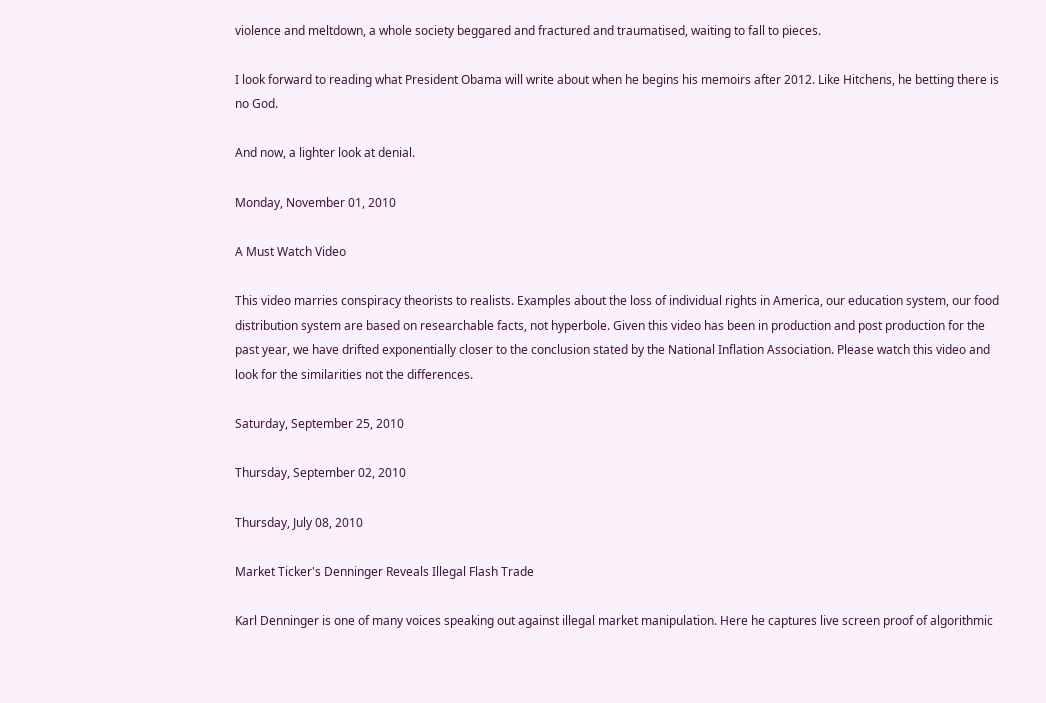violence and meltdown, a whole society beggared and fractured and traumatised, waiting to fall to pieces.

I look forward to reading what President Obama will write about when he begins his memoirs after 2012. Like Hitchens, he betting there is no God.

And now, a lighter look at denial.

Monday, November 01, 2010

A Must Watch Video

This video marries conspiracy theorists to realists. Examples about the loss of individual rights in America, our education system, our food distribution system are based on researchable facts, not hyperbole. Given this video has been in production and post production for the past year, we have drifted exponentially closer to the conclusion stated by the National Inflation Association. Please watch this video and look for the similarities not the differences.

Saturday, September 25, 2010

Thursday, September 02, 2010

Thursday, July 08, 2010

Market Ticker's Denninger Reveals Illegal Flash Trade

Karl Denninger is one of many voices speaking out against illegal market manipulation. Here he captures live screen proof of algorithmic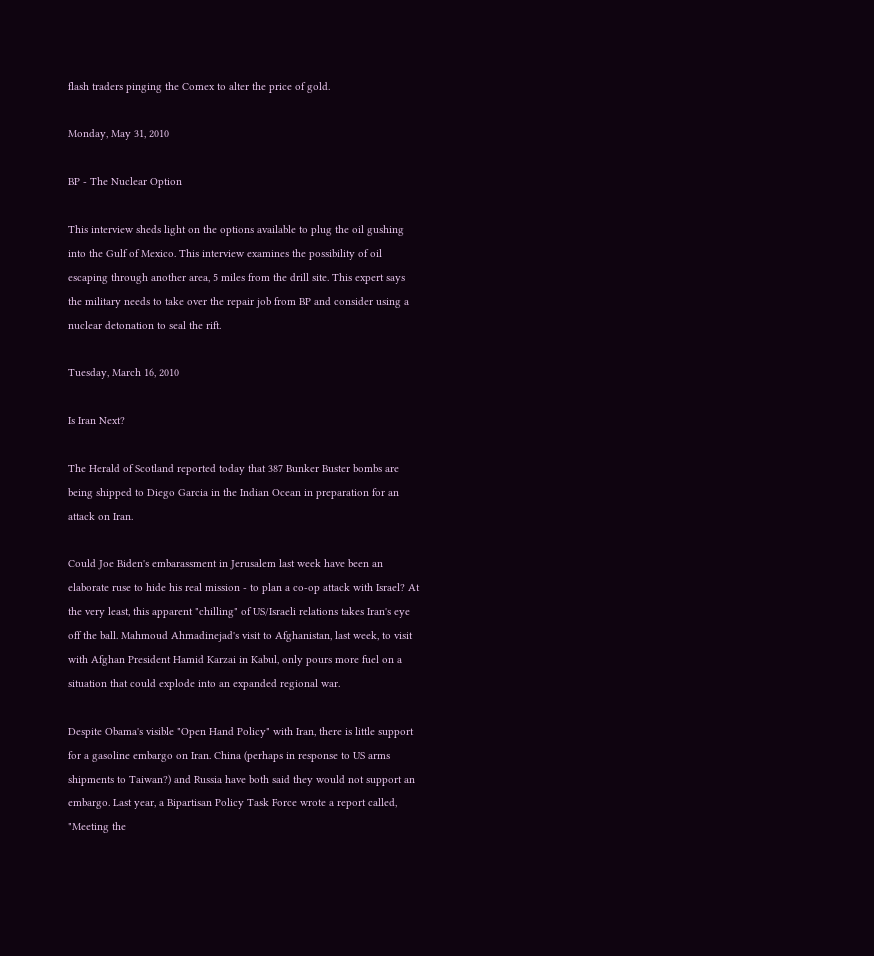flash traders pinging the Comex to alter the price of gold.

Monday, May 31, 2010

BP - The Nuclear Option

This interview sheds light on the options available to plug the oil gushing into the Gulf of Mexico. This interview examines the possibility of oil escaping through another area, 5 miles from the drill site. This expert says the military needs to take over the repair job from BP and consider using a nuclear detonation to seal the rift.

Tuesday, March 16, 2010

Is Iran Next?

The Herald of Scotland reported today that 387 Bunker Buster bombs are being shipped to Diego Garcia in the Indian Ocean in preparation for an attack on Iran.

Could Joe Biden's embarassment in Jerusalem last week have been an elaborate ruse to hide his real mission - to plan a co-op attack with Israel? At the very least, this apparent "chilling" of US/Israeli relations takes Iran's eye off the ball. Mahmoud Ahmadinejad's visit to Afghanistan, last week, to visit with Afghan President Hamid Karzai in Kabul, only pours more fuel on a situation that could explode into an expanded regional war.

Despite Obama's visible "Open Hand Policy" with Iran, there is little support for a gasoline embargo on Iran. China (perhaps in response to US arms shipments to Taiwan?) and Russia have both said they would not support an embargo. Last year, a Bipartisan Policy Task Force wrote a report called, "Meeting the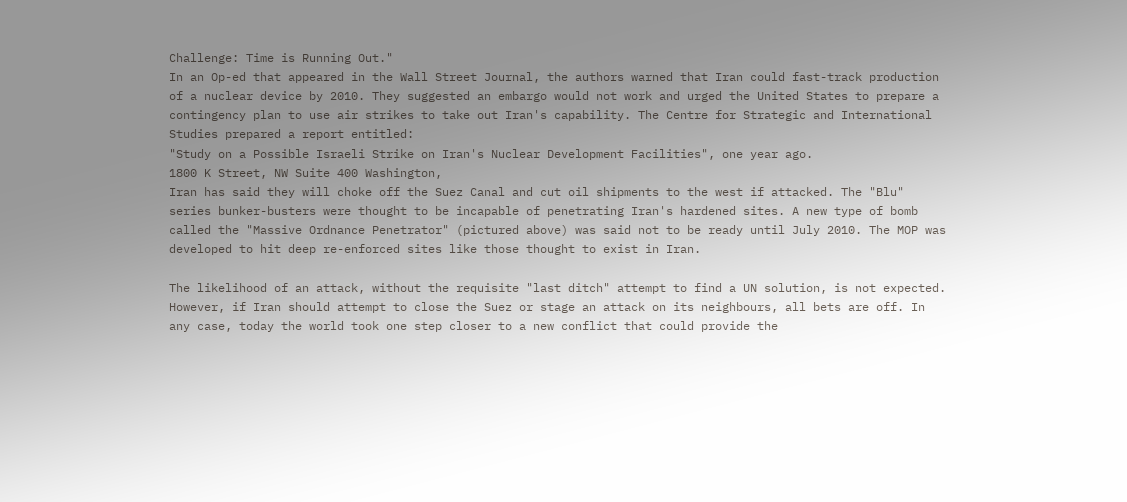Challenge: Time is Running Out."
In an Op-ed that appeared in the Wall Street Journal, the authors warned that Iran could fast-track production of a nuclear device by 2010. They suggested an embargo would not work and urged the United States to prepare a contingency plan to use air strikes to take out Iran's capability. The Centre for Strategic and International Studies prepared a report entitled:
"Study on a Possible Israeli Strike on Iran's Nuclear Development Facilities", one year ago.
1800 K Street, NW Suite 400 Washington,
Iran has said they will choke off the Suez Canal and cut oil shipments to the west if attacked. The "Blu" series bunker-busters were thought to be incapable of penetrating Iran's hardened sites. A new type of bomb called the "Massive Ordnance Penetrator" (pictured above) was said not to be ready until July 2010. The MOP was developed to hit deep re-enforced sites like those thought to exist in Iran.

The likelihood of an attack, without the requisite "last ditch" attempt to find a UN solution, is not expected. However, if Iran should attempt to close the Suez or stage an attack on its neighbours, all bets are off. In any case, today the world took one step closer to a new conflict that could provide the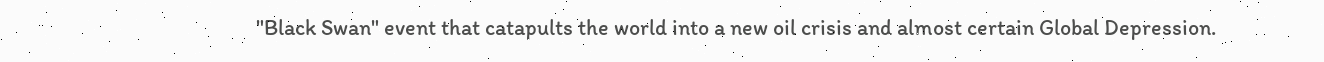"Black Swan" event that catapults the world into a new oil crisis and almost certain Global Depression.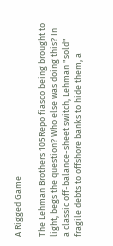A Rigged Game

The Lehman Brothers 105Repo fiasco being brought to light, begs the question? Who else was doing this? In a classic off-balance-sheet switch, Lehman "sold" fragile debts to offshore banks to hide them, a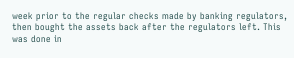week prior to the regular checks made by banking regulators, then bought the assets back after the regulators left. This was done in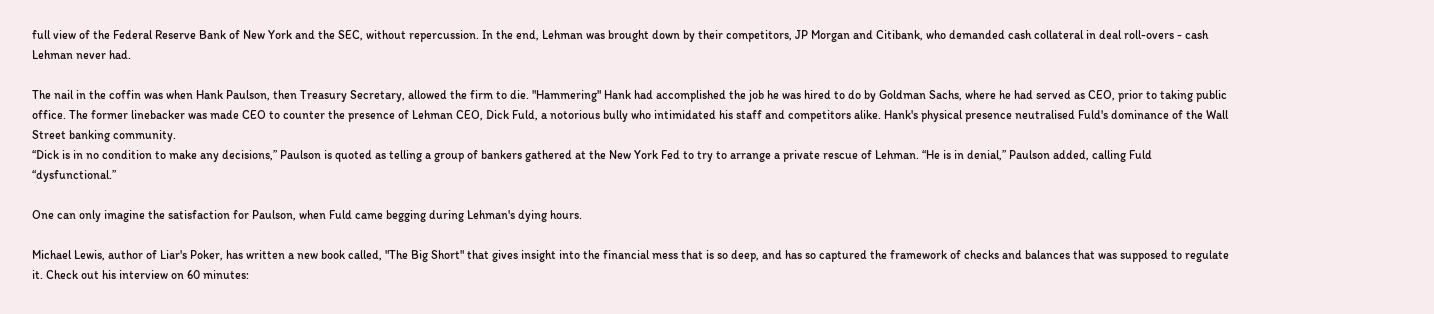full view of the Federal Reserve Bank of New York and the SEC, without repercussion. In the end, Lehman was brought down by their competitors, JP Morgan and Citibank, who demanded cash collateral in deal roll-overs - cash Lehman never had.

The nail in the coffin was when Hank Paulson, then Treasury Secretary, allowed the firm to die. "Hammering" Hank had accomplished the job he was hired to do by Goldman Sachs, where he had served as CEO, prior to taking public office. The former linebacker was made CEO to counter the presence of Lehman CEO, Dick Fuld, a notorious bully who intimidated his staff and competitors alike. Hank's physical presence neutralised Fuld's dominance of the Wall Street banking community.
“Dick is in no condition to make any decisions,” Paulson is quoted as telling a group of bankers gathered at the New York Fed to try to arrange a private rescue of Lehman. “He is in denial,” Paulson added, calling Fuld “dysfunctional.”

One can only imagine the satisfaction for Paulson, when Fuld came begging during Lehman's dying hours.

Michael Lewis, author of Liar's Poker, has written a new book called, "The Big Short" that gives insight into the financial mess that is so deep, and has so captured the framework of checks and balances that was supposed to regulate it. Check out his interview on 60 minutes: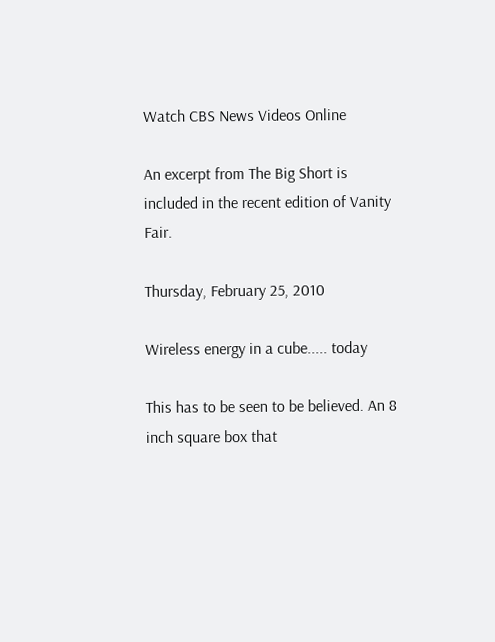Watch CBS News Videos Online

An excerpt from The Big Short is included in the recent edition of Vanity Fair.

Thursday, February 25, 2010

Wireless energy in a cube..... today

This has to be seen to be believed. An 8 inch square box that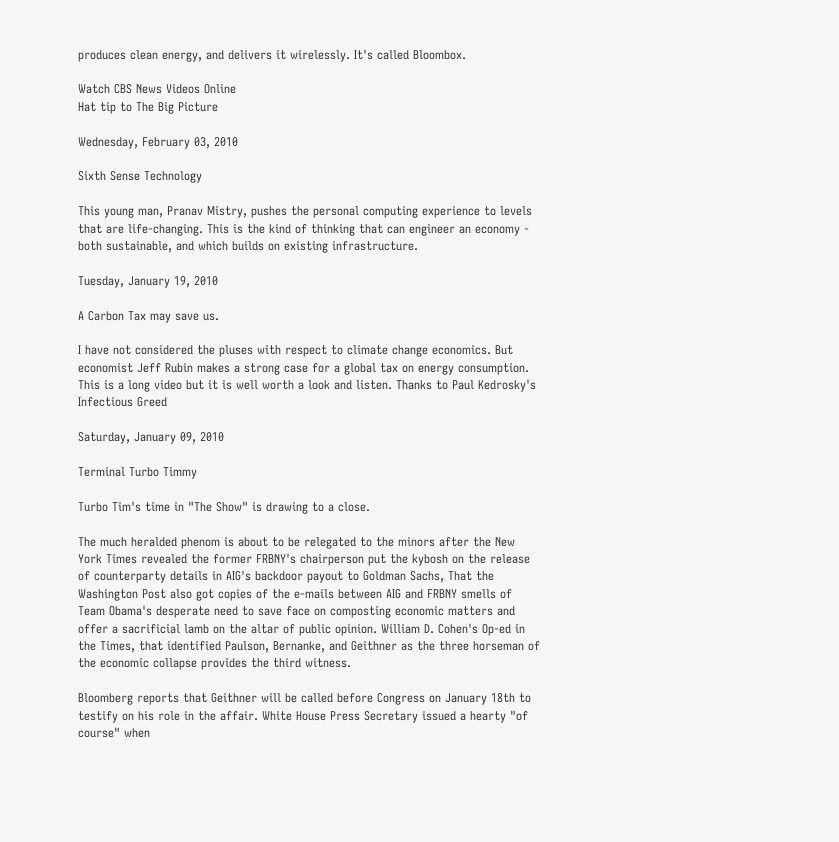produces clean energy, and delivers it wirelessly. It's called Bloombox.

Watch CBS News Videos Online
Hat tip to The Big Picture

Wednesday, February 03, 2010

Sixth Sense Technology

This young man, Pranav Mistry, pushes the personal computing experience to levels that are life-changing. This is the kind of thinking that can engineer an economy - both sustainable, and which builds on existing infrastructure.

Tuesday, January 19, 2010

A Carbon Tax may save us.

I have not considered the pluses with respect to climate change economics. But economist Jeff Rubin makes a strong case for a global tax on energy consumption. This is a long video but it is well worth a look and listen. Thanks to Paul Kedrosky's Infectious Greed

Saturday, January 09, 2010

Terminal Turbo Timmy

Turbo Tim's time in "The Show" is drawing to a close.

The much heralded phenom is about to be relegated to the minors after the New York Times revealed the former FRBNY's chairperson put the kybosh on the release of counterparty details in AIG's backdoor payout to Goldman Sachs, That the Washington Post also got copies of the e-mails between AIG and FRBNY smells of Team Obama's desperate need to save face on composting economic matters and offer a sacrificial lamb on the altar of public opinion. William D. Cohen's Op-ed in the Times, that identified Paulson, Bernanke, and Geithner as the three horseman of the economic collapse provides the third witness.

Bloomberg reports that Geithner will be called before Congress on January 18th to testify on his role in the affair. White House Press Secretary issued a hearty "of course" when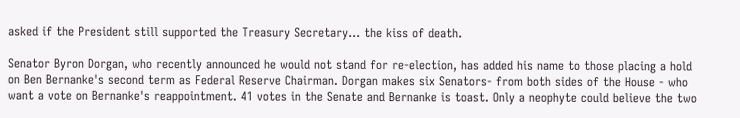asked if the President still supported the Treasury Secretary... the kiss of death.

Senator Byron Dorgan, who recently announced he would not stand for re-election, has added his name to those placing a hold on Ben Bernanke's second term as Federal Reserve Chairman. Dorgan makes six Senators- from both sides of the House - who want a vote on Bernanke's reappointment. 41 votes in the Senate and Bernanke is toast. Only a neophyte could believe the two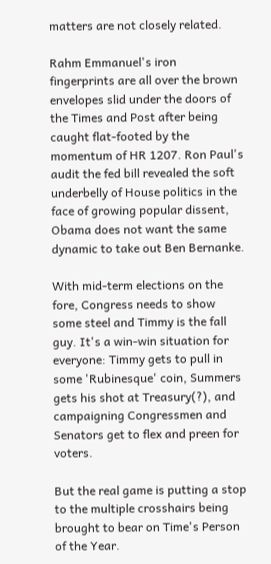matters are not closely related.

Rahm Emmanuel's iron fingerprints are all over the brown envelopes slid under the doors of the Times and Post after being caught flat-footed by the momentum of HR 1207. Ron Paul's audit the fed bill revealed the soft underbelly of House politics in the face of growing popular dissent, Obama does not want the same dynamic to take out Ben Bernanke.

With mid-term elections on the fore, Congress needs to show some steel and Timmy is the fall guy. It's a win-win situation for everyone: Timmy gets to pull in some 'Rubinesque' coin, Summers gets his shot at Treasury(?), and campaigning Congressmen and Senators get to flex and preen for voters.

But the real game is putting a stop to the multiple crosshairs being brought to bear on Time's Person of the Year.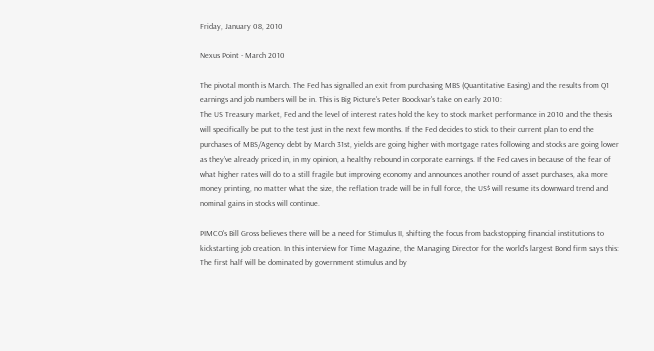Friday, January 08, 2010

Nexus Point - March 2010

The pivotal month is March. The Fed has signalled an exit from purchasing MBS (Quantitative Easing) and the results from Q1 earnings and job numbers will be in. This is Big Picture's Peter Boockvar's take on early 2010:
The US Treasury market, Fed and the level of interest rates hold the key to stock market performance in 2010 and the thesis will specifically be put to the test just in the next few months. If the Fed decides to stick to their current plan to end the purchases of MBS/Agency debt by March 31st, yields are going higher with mortgage rates following and stocks are going lower as they’ve already priced in, in my opinion, a healthy rebound in corporate earnings. If the Fed caves in because of the fear of what higher rates will do to a still fragile but improving economy and announces another round of asset purchases, aka more money printing, no matter what the size, the reflation trade will be in full force, the US$ will resume its downward trend and nominal gains in stocks will continue.

PIMCO's Bill Gross believes there will be a need for Stimulus II, shifting the focus from backstopping financial institutions to kickstarting job creation. In this interview for Time Magazine, the Managing Director for the world's largest Bond firm says this:
The first half will be dominated by government stimulus and by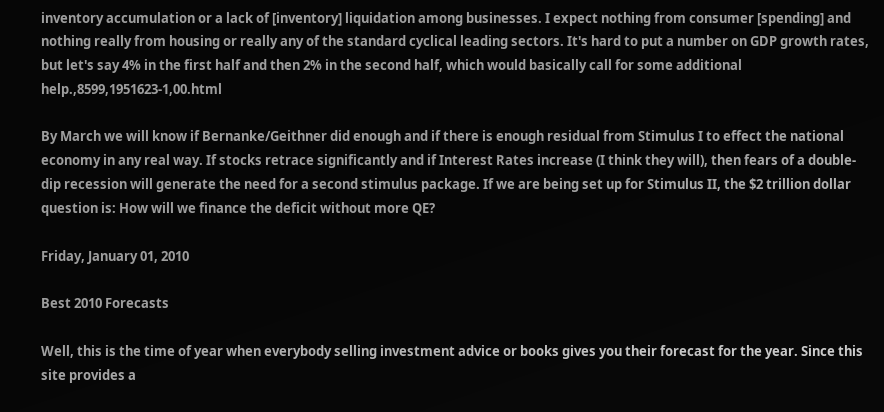inventory accumulation or a lack of [inventory] liquidation among businesses. I expect nothing from consumer [spending] and nothing really from housing or really any of the standard cyclical leading sectors. It's hard to put a number on GDP growth rates, but let's say 4% in the first half and then 2% in the second half, which would basically call for some additional help.,8599,1951623-1,00.html

By March we will know if Bernanke/Geithner did enough and if there is enough residual from Stimulus I to effect the national economy in any real way. If stocks retrace significantly and if Interest Rates increase (I think they will), then fears of a double-dip recession will generate the need for a second stimulus package. If we are being set up for Stimulus II, the $2 trillion dollar question is: How will we finance the deficit without more QE?

Friday, January 01, 2010

Best 2010 Forecasts

Well, this is the time of year when everybody selling investment advice or books gives you their forecast for the year. Since this site provides a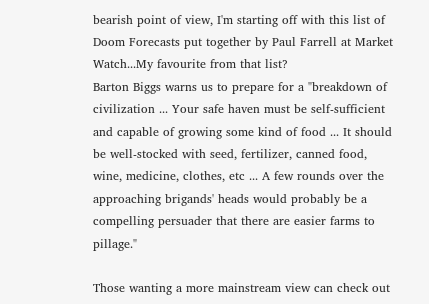bearish point of view, I'm starting off with this list of Doom Forecasts put together by Paul Farrell at Market Watch...My favourite from that list?
Barton Biggs warns us to prepare for a "breakdown of civilization ... Your safe haven must be self-sufficient and capable of growing some kind of food ... It should be well-stocked with seed, fertilizer, canned food, wine, medicine, clothes, etc ... A few rounds over the approaching brigands' heads would probably be a compelling persuader that there are easier farms to pillage."

Those wanting a more mainstream view can check out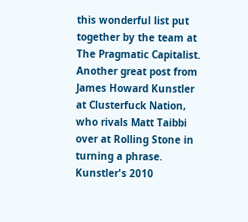this wonderful list put together by the team at The Pragmatic Capitalist.
Another great post from James Howard Kunstler at Clusterfuck Nation, who rivals Matt Taibbi over at Rolling Stone in turning a phrase. Kunstler's 2010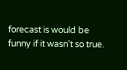forecast is would be funny if it wasn't so true.